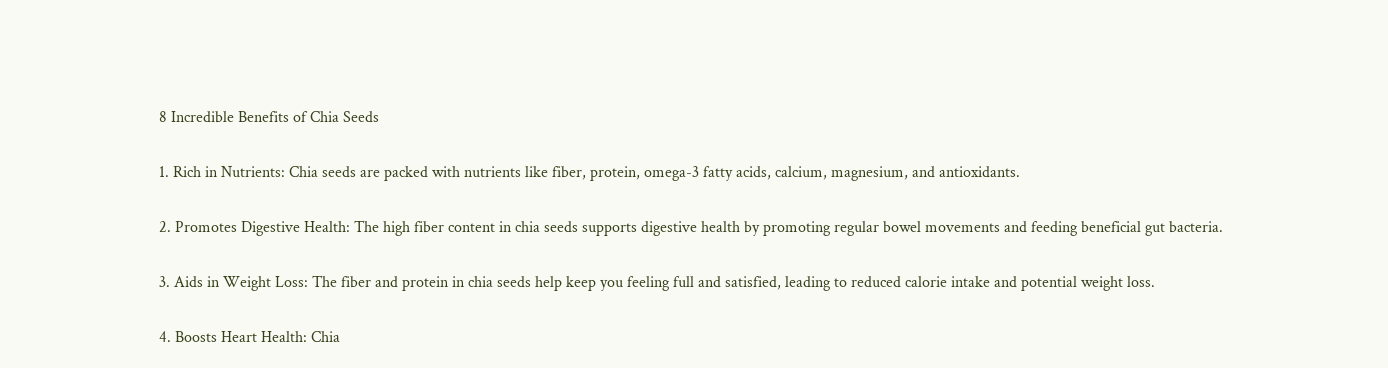8 Incredible Benefits of Chia Seeds

1. Rich in Nutrients: Chia seeds are packed with nutrients like fiber, protein, omega-3 fatty acids, calcium, magnesium, and antioxidants.

2. Promotes Digestive Health: The high fiber content in chia seeds supports digestive health by promoting regular bowel movements and feeding beneficial gut bacteria.

3. Aids in Weight Loss: The fiber and protein in chia seeds help keep you feeling full and satisfied, leading to reduced calorie intake and potential weight loss.

4. Boosts Heart Health: Chia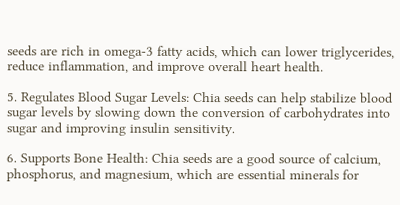seeds are rich in omega-3 fatty acids, which can lower triglycerides, reduce inflammation, and improve overall heart health.

5. Regulates Blood Sugar Levels: Chia seeds can help stabilize blood sugar levels by slowing down the conversion of carbohydrates into sugar and improving insulin sensitivity.

6. Supports Bone Health: Chia seeds are a good source of calcium, phosphorus, and magnesium, which are essential minerals for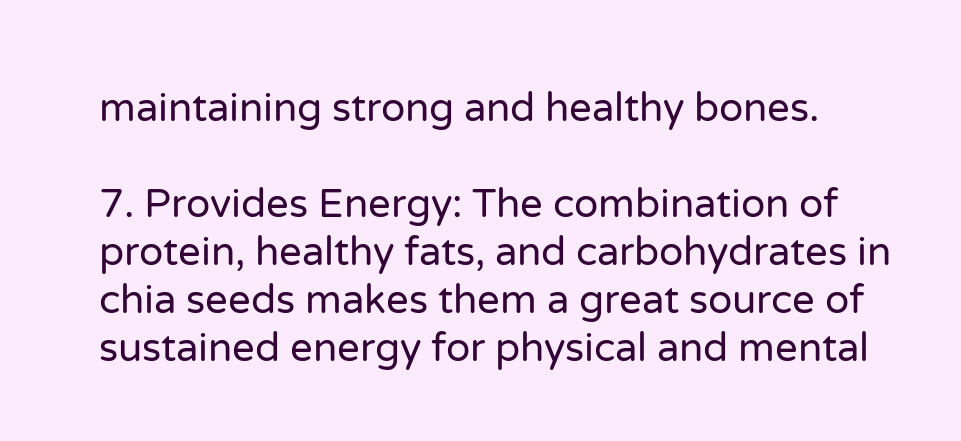maintaining strong and healthy bones.

7. Provides Energy: The combination of protein, healthy fats, and carbohydrates in chia seeds makes them a great source of sustained energy for physical and mental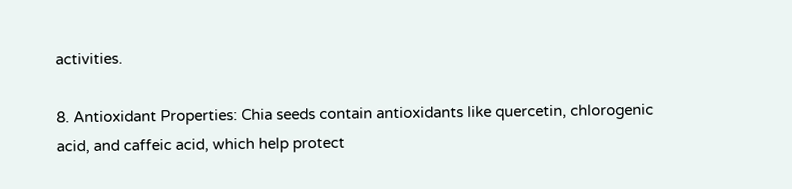activities.

8. Antioxidant Properties: Chia seeds contain antioxidants like quercetin, chlorogenic acid, and caffeic acid, which help protect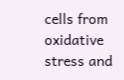cells from oxidative stress and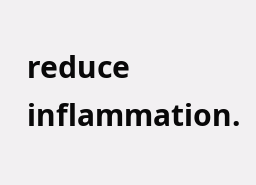reduce inflammation.